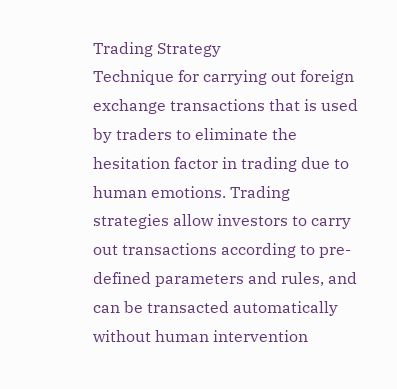Trading Strategy
Technique for carrying out foreign exchange transactions that is used by traders to eliminate the hesitation factor in trading due to human emotions. Trading strategies allow investors to carry out transactions according to pre-defined parameters and rules, and can be transacted automatically without human intervention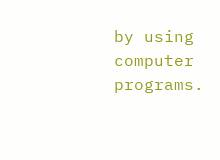by using computer programs.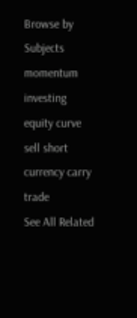Browse by Subjects
momentum investing
equity curve
sell short
currency carry trade
See All Related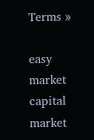Terms »

easy market
capital market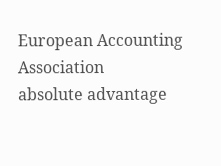European Accounting Association
absolute advantage